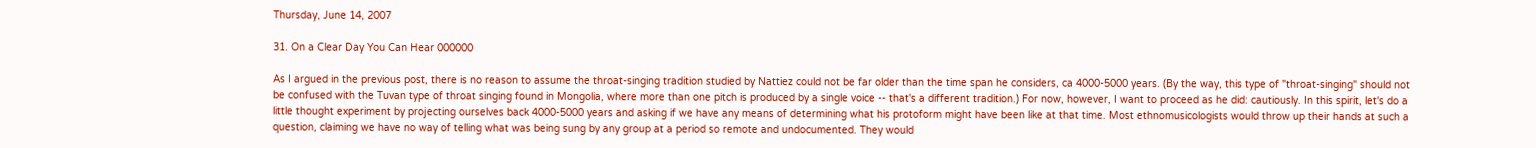Thursday, June 14, 2007

31. On a Clear Day You Can Hear 000000

As I argued in the previous post, there is no reason to assume the throat-singing tradition studied by Nattiez could not be far older than the time span he considers, ca 4000-5000 years. (By the way, this type of "throat-singing" should not be confused with the Tuvan type of throat singing found in Mongolia, where more than one pitch is produced by a single voice -- that's a different tradition.) For now, however, I want to proceed as he did: cautiously. In this spirit, let's do a little thought experiment by projecting ourselves back 4000-5000 years and asking if we have any means of determining what his protoform might have been like at that time. Most ethnomusicologists would throw up their hands at such a question, claiming we have no way of telling what was being sung by any group at a period so remote and undocumented. They would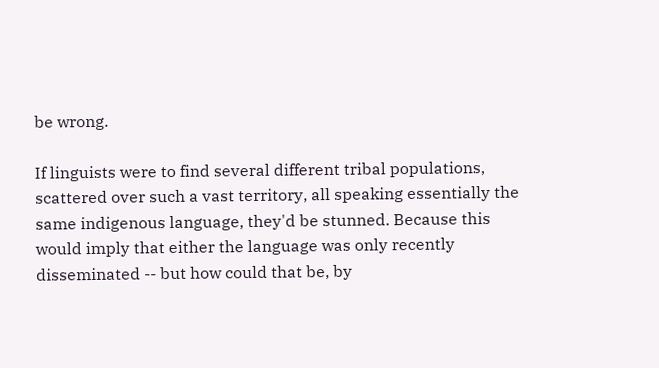be wrong.

If linguists were to find several different tribal populations, scattered over such a vast territory, all speaking essentially the same indigenous language, they'd be stunned. Because this would imply that either the language was only recently disseminated -- but how could that be, by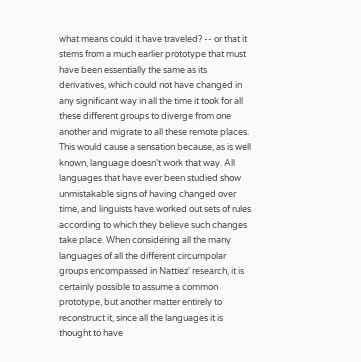what means could it have traveled? -- or that it stems from a much earlier prototype that must have been essentially the same as its derivatives, which could not have changed in any significant way in all the time it took for all these different groups to diverge from one another and migrate to all these remote places. This would cause a sensation because, as is well known, language doesn't work that way. All languages that have ever been studied show unmistakable signs of having changed over time, and linguists have worked out sets of rules according to which they believe such changes take place. When considering all the many languages of all the different circumpolar groups encompassed in Nattiez' research, it is certainly possible to assume a common prototype, but another matter entirely to reconstruct it, since all the languages it is thought to have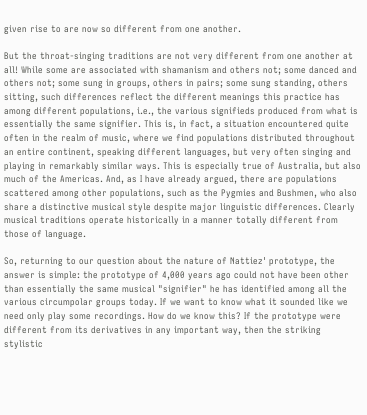given rise to are now so different from one another.

But the throat-singing traditions are not very different from one another at all! While some are associated with shamanism and others not; some danced and others not; some sung in groups, others in pairs; some sung standing, others sitting, such differences reflect the different meanings this practice has among different populations, i.e., the various signifieds produced from what is essentially the same signifier. This is, in fact, a situation encountered quite often in the realm of music, where we find populations distributed throughout an entire continent, speaking different languages, but very often singing and playing in remarkably similar ways. This is especially true of Australia, but also much of the Americas. And, as I have already argued, there are populations scattered among other populations, such as the Pygmies and Bushmen, who also share a distinctive musical style despite major linguistic differences. Clearly musical traditions operate historically in a manner totally different from those of language.

So, returning to our question about the nature of Nattiez' prototype, the answer is simple: the prototype of 4,000 years ago could not have been other than essentially the same musical "signifier" he has identified among all the various circumpolar groups today. If we want to know what it sounded like we need only play some recordings. How do we know this? If the prototype were different from its derivatives in any important way, then the striking stylistic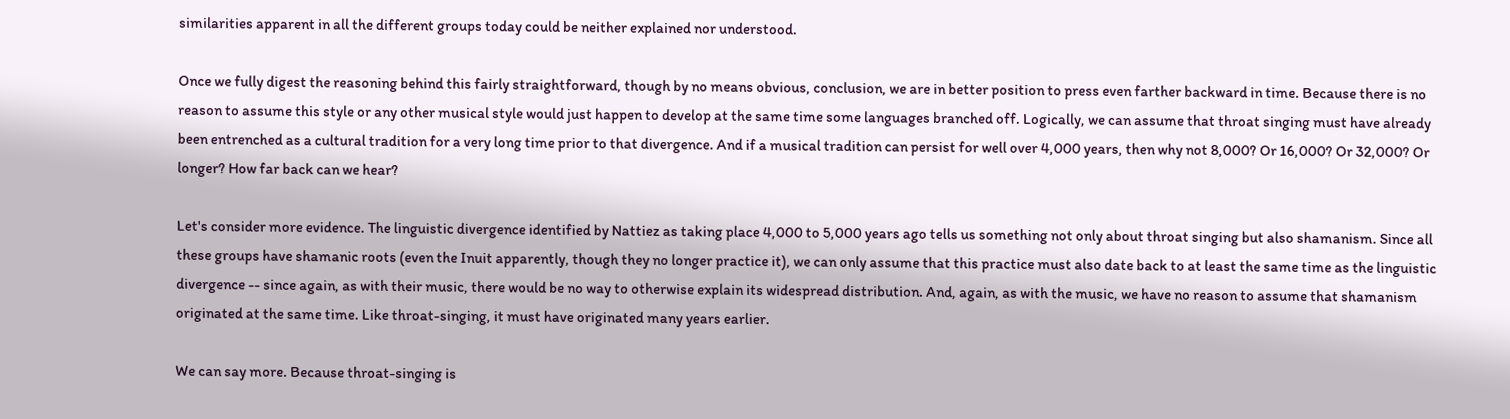similarities apparent in all the different groups today could be neither explained nor understood.

Once we fully digest the reasoning behind this fairly straightforward, though by no means obvious, conclusion, we are in better position to press even farther backward in time. Because there is no reason to assume this style or any other musical style would just happen to develop at the same time some languages branched off. Logically, we can assume that throat singing must have already been entrenched as a cultural tradition for a very long time prior to that divergence. And if a musical tradition can persist for well over 4,000 years, then why not 8,000? Or 16,000? Or 32,000? Or longer? How far back can we hear?

Let's consider more evidence. The linguistic divergence identified by Nattiez as taking place 4,000 to 5,000 years ago tells us something not only about throat singing but also shamanism. Since all these groups have shamanic roots (even the Inuit apparently, though they no longer practice it), we can only assume that this practice must also date back to at least the same time as the linguistic divergence -- since again, as with their music, there would be no way to otherwise explain its widespread distribution. And, again, as with the music, we have no reason to assume that shamanism originated at the same time. Like throat-singing, it must have originated many years earlier.

We can say more. Because throat-singing is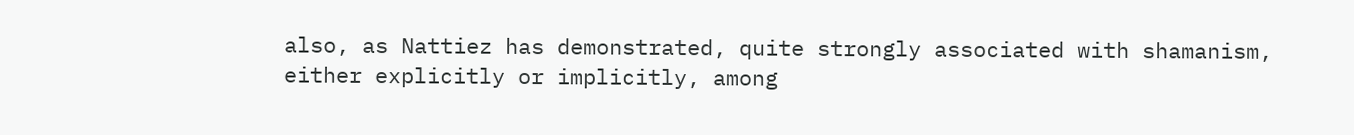also, as Nattiez has demonstrated, quite strongly associated with shamanism, either explicitly or implicitly, among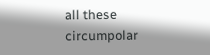all these circumpolar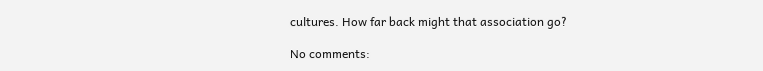cultures. How far back might that association go?

No comments: